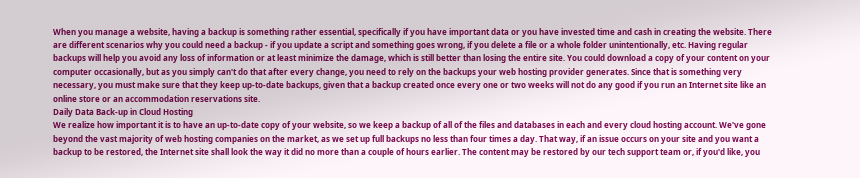When you manage a website, having a backup is something rather essential, specifically if you have important data or you have invested time and cash in creating the website. There are different scenarios why you could need a backup - if you update a script and something goes wrong, if you delete a file or a whole folder unintentionally, etc. Having regular backups will help you avoid any loss of information or at least minimize the damage, which is still better than losing the entire site. You could download a copy of your content on your computer occasionally, but as you simply can't do that after every change, you need to rely on the backups your web hosting provider generates. Since that is something very necessary, you must make sure that they keep up-to-date backups, given that a backup created once every one or two weeks will not do any good if you run an Internet site like an online store or an accommodation reservations site.
Daily Data Back-up in Cloud Hosting
We realize how important it is to have an up-to-date copy of your website, so we keep a backup of all of the files and databases in each and every cloud hosting account. We've gone beyond the vast majority of web hosting companies on the market, as we set up full backups no less than four times a day. That way, if an issue occurs on your site and you want a backup to be restored, the Internet site shall look the way it did no more than a couple of hours earlier. The content may be restored by our tech support team or, if you'd like, you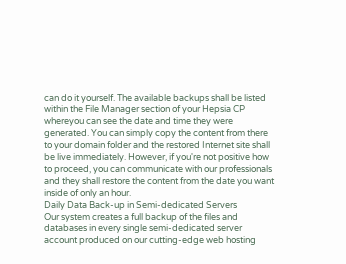can do it yourself. The available backups shall be listed within the File Manager section of your Hepsia CP whereyou can see the date and time they were generated. You can simply copy the content from there to your domain folder and the restored Internet site shall be live immediately. However, if you're not positive how to proceed, you can communicate with our professionals and they shall restore the content from the date you want inside of only an hour.
Daily Data Back-up in Semi-dedicated Servers
Our system creates a full backup of the files and databases in every single semi-dedicated server account produced on our cutting-edge web hosting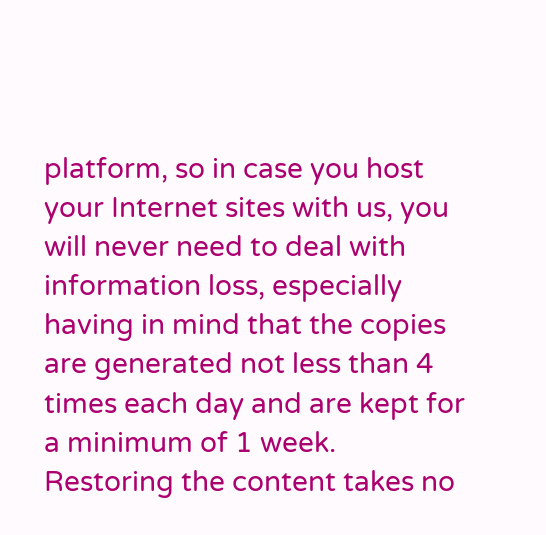platform, so in case you host your Internet sites with us, you will never need to deal with information loss, especially having in mind that the copies are generated not less than 4 times each day and are kept for a minimum of 1 week. Restoring the content takes no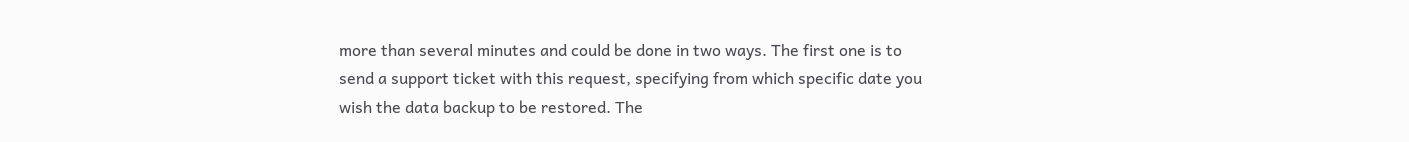more than several minutes and could be done in two ways. The first one is to send a support ticket with this request, specifying from which specific date you wish the data backup to be restored. The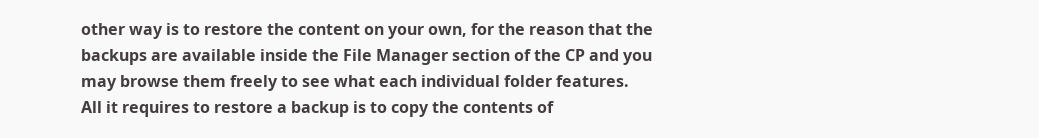other way is to restore the content on your own, for the reason that the backups are available inside the File Manager section of the CP and you may browse them freely to see what each individual folder features. All it requires to restore a backup is to copy the contents of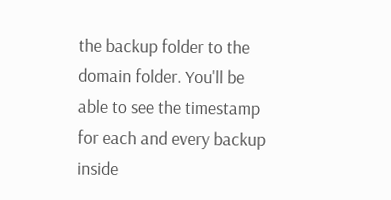the backup folder to the domain folder. You'll be able to see the timestamp for each and every backup inside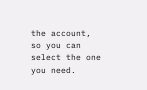the account, so you can select the one you need.